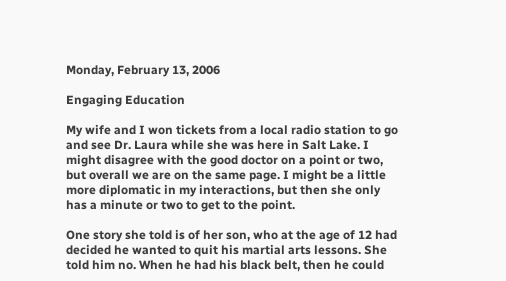Monday, February 13, 2006

Engaging Education

My wife and I won tickets from a local radio station to go and see Dr. Laura while she was here in Salt Lake. I might disagree with the good doctor on a point or two, but overall we are on the same page. I might be a little more diplomatic in my interactions, but then she only has a minute or two to get to the point.

One story she told is of her son, who at the age of 12 had decided he wanted to quit his martial arts lessons. She told him no. When he had his black belt, then he could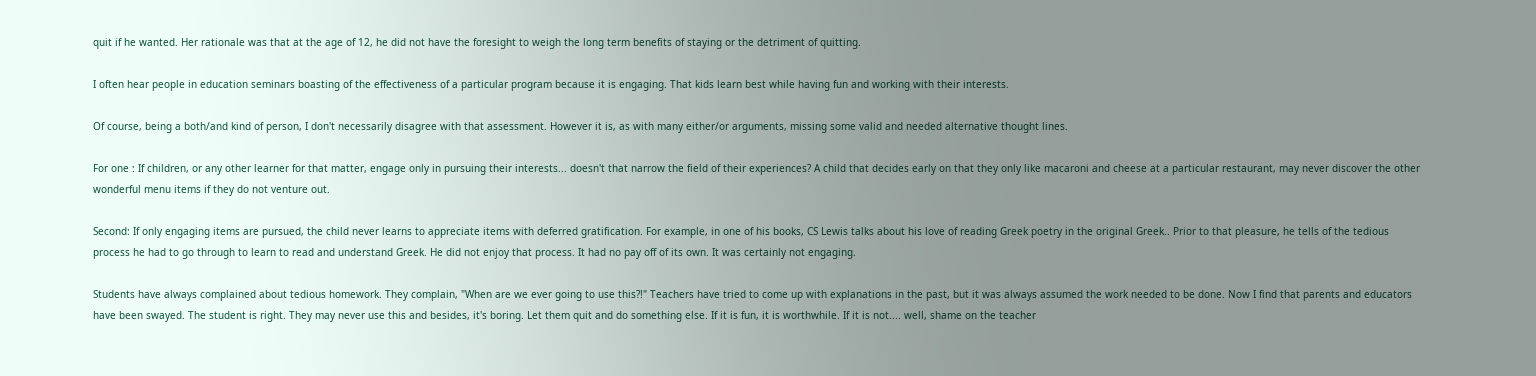quit if he wanted. Her rationale was that at the age of 12, he did not have the foresight to weigh the long term benefits of staying or the detriment of quitting.

I often hear people in education seminars boasting of the effectiveness of a particular program because it is engaging. That kids learn best while having fun and working with their interests.

Of course, being a both/and kind of person, I don't necessarily disagree with that assessment. However it is, as with many either/or arguments, missing some valid and needed alternative thought lines.

For one : If children, or any other learner for that matter, engage only in pursuing their interests... doesn't that narrow the field of their experiences? A child that decides early on that they only like macaroni and cheese at a particular restaurant, may never discover the other wonderful menu items if they do not venture out.

Second: If only engaging items are pursued, the child never learns to appreciate items with deferred gratification. For example, in one of his books, CS Lewis talks about his love of reading Greek poetry in the original Greek.. Prior to that pleasure, he tells of the tedious process he had to go through to learn to read and understand Greek. He did not enjoy that process. It had no pay off of its own. It was certainly not engaging.

Students have always complained about tedious homework. They complain, "When are we ever going to use this?!" Teachers have tried to come up with explanations in the past, but it was always assumed the work needed to be done. Now I find that parents and educators have been swayed. The student is right. They may never use this and besides, it's boring. Let them quit and do something else. If it is fun, it is worthwhile. If it is not.... well, shame on the teacher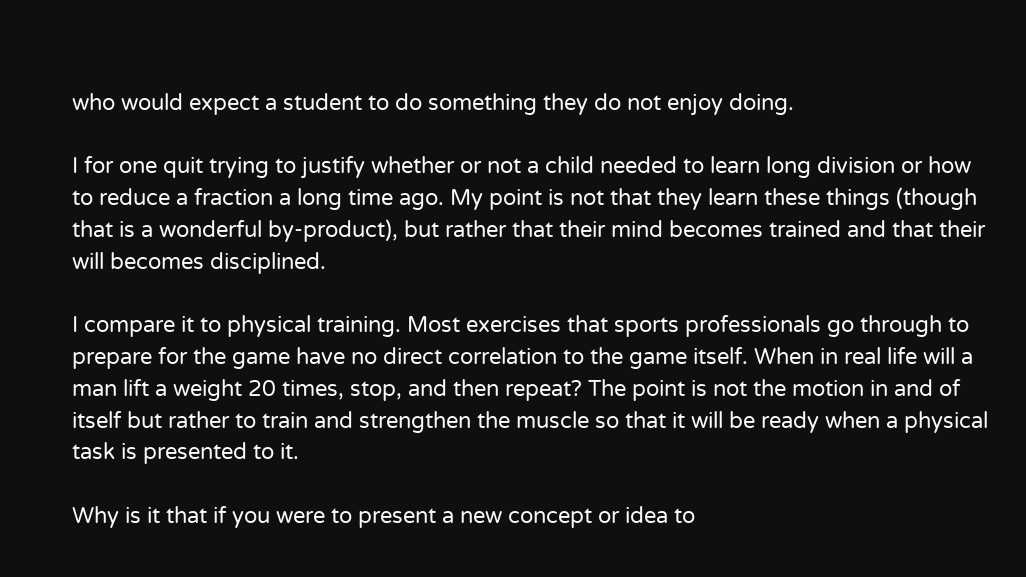who would expect a student to do something they do not enjoy doing.

I for one quit trying to justify whether or not a child needed to learn long division or how to reduce a fraction a long time ago. My point is not that they learn these things (though that is a wonderful by-product), but rather that their mind becomes trained and that their will becomes disciplined.

I compare it to physical training. Most exercises that sports professionals go through to prepare for the game have no direct correlation to the game itself. When in real life will a man lift a weight 20 times, stop, and then repeat? The point is not the motion in and of itself but rather to train and strengthen the muscle so that it will be ready when a physical task is presented to it.

Why is it that if you were to present a new concept or idea to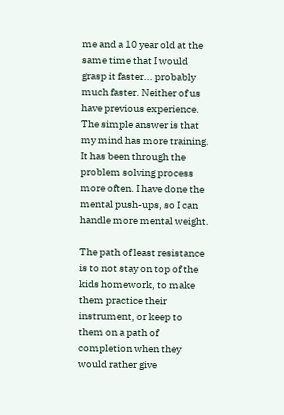me and a 10 year old at the same time that I would grasp it faster... probably much faster. Neither of us have previous experience. The simple answer is that my mind has more training. It has been through the problem solving process more often. I have done the mental push-ups, so I can handle more mental weight.

The path of least resistance is to not stay on top of the kids homework, to make them practice their instrument, or keep to them on a path of completion when they would rather give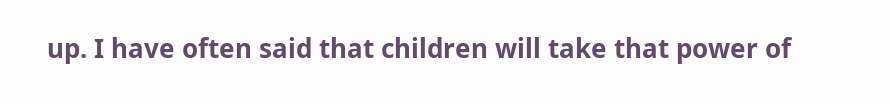up. I have often said that children will take that power of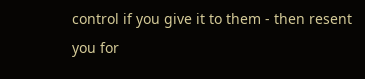control if you give it to them - then resent you for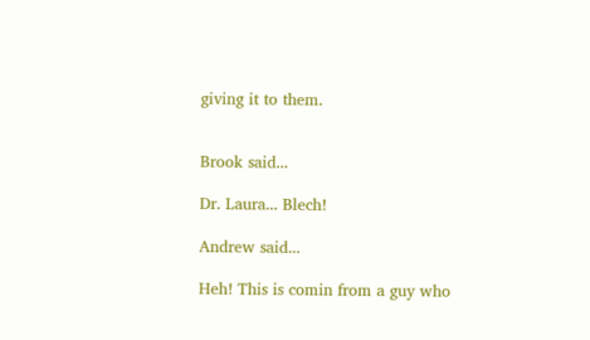giving it to them.


Brook said...

Dr. Laura... Blech!

Andrew said...

Heh! This is comin from a guy who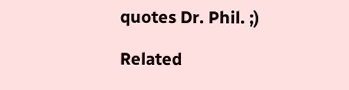quotes Dr. Phil. ;)

Related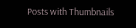Posts with Thumbnails